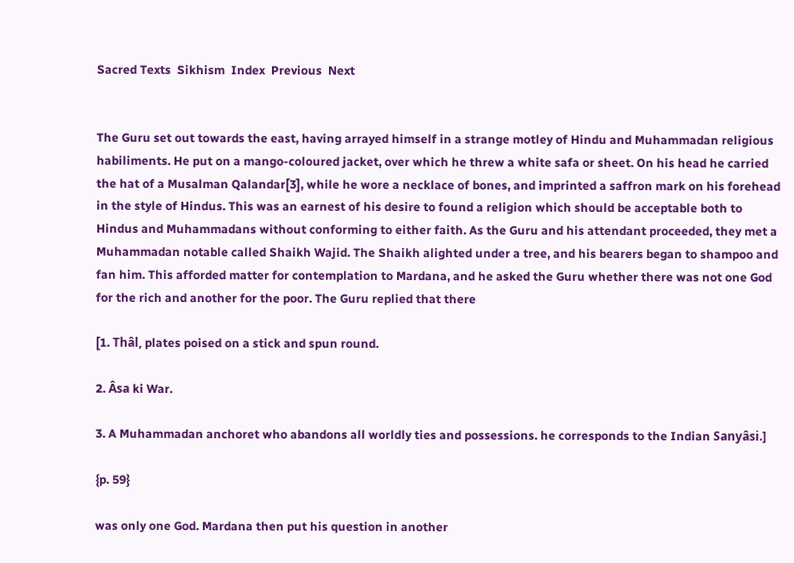Sacred Texts  Sikhism  Index  Previous  Next


The Guru set out towards the east, having arrayed himself in a strange motley of Hindu and Muhammadan religious habiliments. He put on a mango-coloured jacket, over which he threw a white safa or sheet. On his head he carried the hat of a Musalman Qalandar[3], while he wore a necklace of bones, and imprinted a saffron mark on his forehead in the style of Hindus. This was an earnest of his desire to found a religion which should be acceptable both to Hindus and Muhammadans without conforming to either faith. As the Guru and his attendant proceeded, they met a Muhammadan notable called Shaikh Wajid. The Shaikh alighted under a tree, and his bearers began to shampoo and fan him. This afforded matter for contemplation to Mardana, and he asked the Guru whether there was not one God for the rich and another for the poor. The Guru replied that there

[1. Thâl, plates poised on a stick and spun round.

2. Âsa ki War.

3. A Muhammadan anchoret who abandons all worldly ties and possessions. he corresponds to the Indian Sanyâsi.]

{p. 59}

was only one God. Mardana then put his question in another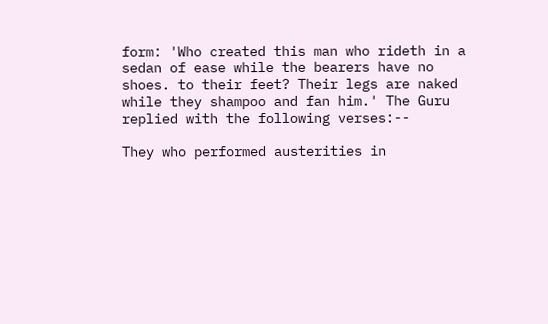form: 'Who created this man who rideth in a sedan of ease while the bearers have no shoes. to their feet? Their legs are naked while they shampoo and fan him.' The Guru replied with the following verses:--

They who performed austerities in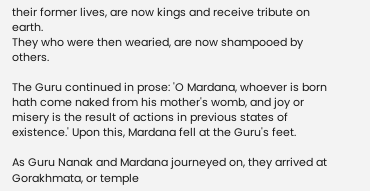their former lives, are now kings and receive tribute on earth.
They who were then wearied, are now shampooed by others.

The Guru continued in prose: 'O Mardana, whoever is born hath come naked from his mother's womb, and joy or misery is the result of actions in previous states of existence.' Upon this, Mardana fell at the Guru's feet.

As Guru Nanak and Mardana journeyed on, they arrived at Gorakhmata, or temple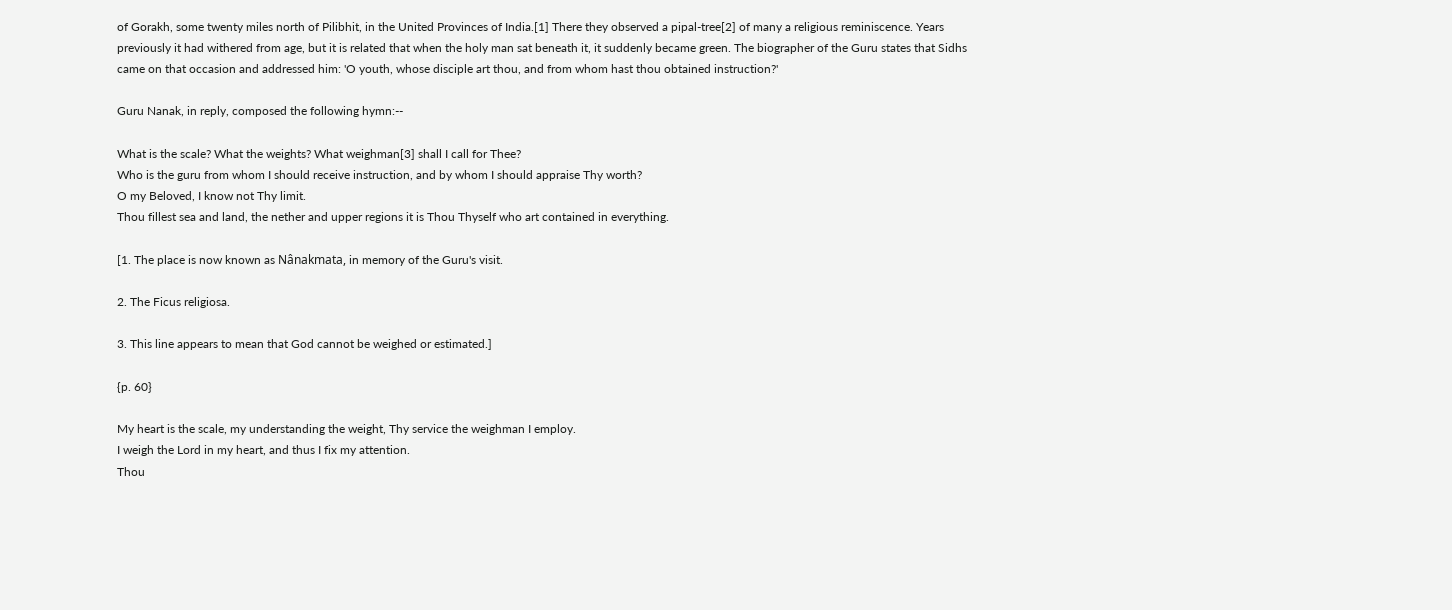of Gorakh, some twenty miles north of Pilibhit, in the United Provinces of India.[1] There they observed a pipal-tree[2] of many a religious reminiscence. Years previously it had withered from age, but it is related that when the holy man sat beneath it, it suddenly became green. The biographer of the Guru states that Sidhs came on that occasion and addressed him: 'O youth, whose disciple art thou, and from whom hast thou obtained instruction?'

Guru Nanak, in reply, composed the following hymn:--

What is the scale? What the weights? What weighman[3] shall I call for Thee?
Who is the guru from whom I should receive instruction, and by whom I should appraise Thy worth?
O my Beloved, I know not Thy limit.
Thou fillest sea and land, the nether and upper regions it is Thou Thyself who art contained in everything.

[1. The place is now known as Nânakmata, in memory of the Guru's visit.

2. The Ficus religiosa.

3. This line appears to mean that God cannot be weighed or estimated.]

{p. 60}

My heart is the scale, my understanding the weight, Thy service the weighman I employ.
I weigh the Lord in my heart, and thus I fix my attention.
Thou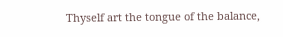Thyself art the tongue of the balance,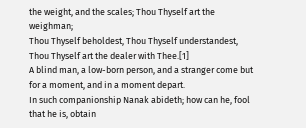the weight, and the scales; Thou Thyself art the weighman;
Thou Thyself beholdest, Thou Thyself understandest, Thou Thyself art the dealer with Thee.[1]
A blind man, a low-born person, and a stranger come but for a moment, and in a moment depart.
In such companionship Nanak abideth; how can he, fool that he is, obtain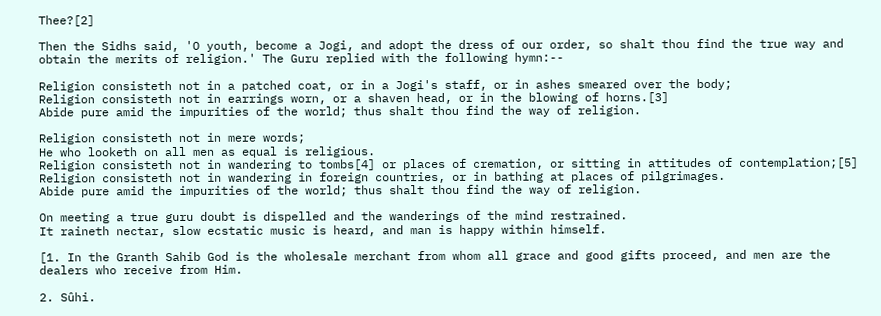Thee?[2]

Then the Sidhs said, 'O youth, become a Jogi, and adopt the dress of our order, so shalt thou find the true way and obtain the merits of religion.' The Guru replied with the following hymn:--

Religion consisteth not in a patched coat, or in a Jogi's staff, or in ashes smeared over the body;
Religion consisteth not in earrings worn, or a shaven head, or in the blowing of horns.[3]
Abide pure amid the impurities of the world; thus shalt thou find the way of religion.

Religion consisteth not in mere words;
He who looketh on all men as equal is religious.
Religion consisteth not in wandering to tombs[4] or places of cremation, or sitting in attitudes of contemplation;[5]
Religion consisteth not in wandering in foreign countries, or in bathing at places of pilgrimages.
Abide pure amid the impurities of the world; thus shalt thou find the way of religion.

On meeting a true guru doubt is dispelled and the wanderings of the mind restrained.
It raineth nectar, slow ecstatic music is heard, and man is happy within himself.

[1. In the Granth Sahib God is the wholesale merchant from whom all grace and good gifts proceed, and men are the dealers who receive from Him.

2. Sûhi.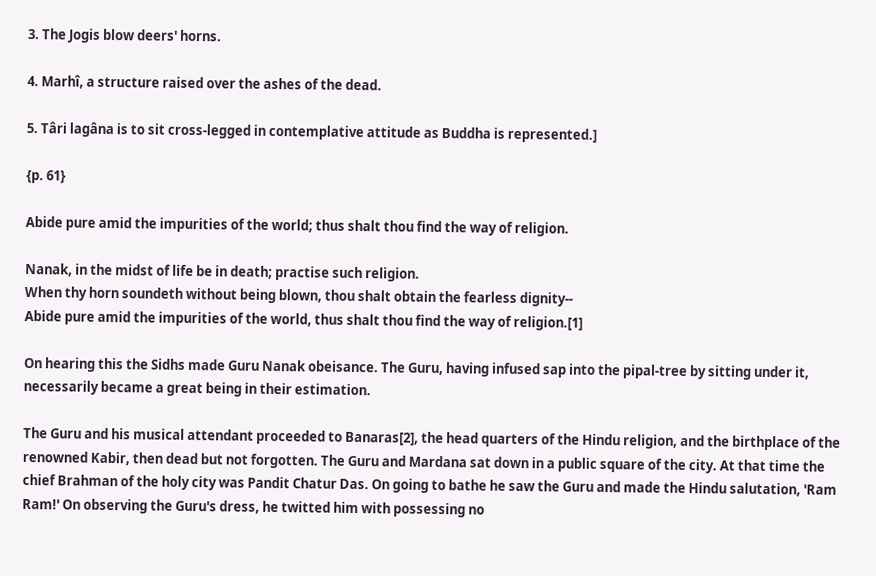3. The Jogis blow deers' horns.

4. Marhî, a structure raised over the ashes of the dead.

5. Târi lagâna is to sit cross-legged in contemplative attitude as Buddha is represented.]

{p. 61}

Abide pure amid the impurities of the world; thus shalt thou find the way of religion.

Nanak, in the midst of life be in death; practise such religion.
When thy horn soundeth without being blown, thou shalt obtain the fearless dignity--
Abide pure amid the impurities of the world, thus shalt thou find the way of religion.[1]

On hearing this the Sidhs made Guru Nanak obeisance. The Guru, having infused sap into the pipal-tree by sitting under it, necessarily became a great being in their estimation.

The Guru and his musical attendant proceeded to Banaras[2], the head quarters of the Hindu religion, and the birthplace of the renowned Kabir, then dead but not forgotten. The Guru and Mardana sat down in a public square of the city. At that time the chief Brahman of the holy city was Pandit Chatur Das. On going to bathe he saw the Guru and made the Hindu salutation, 'Ram Ram!' On observing the Guru's dress, he twitted him with possessing no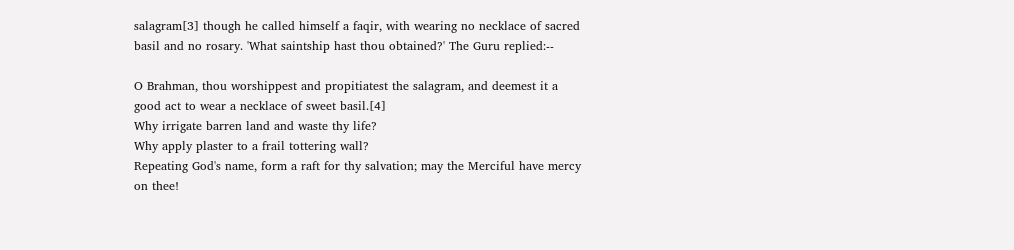salagram[3] though he called himself a faqir, with wearing no necklace of sacred basil and no rosary. 'What saintship hast thou obtained?' The Guru replied:--

O Brahman, thou worshippest and propitiatest the salagram, and deemest it a good act to wear a necklace of sweet basil.[4]
Why irrigate barren land and waste thy life?
Why apply plaster to a frail tottering wall?
Repeating God's name, form a raft for thy salvation; may the Merciful have mercy on thee!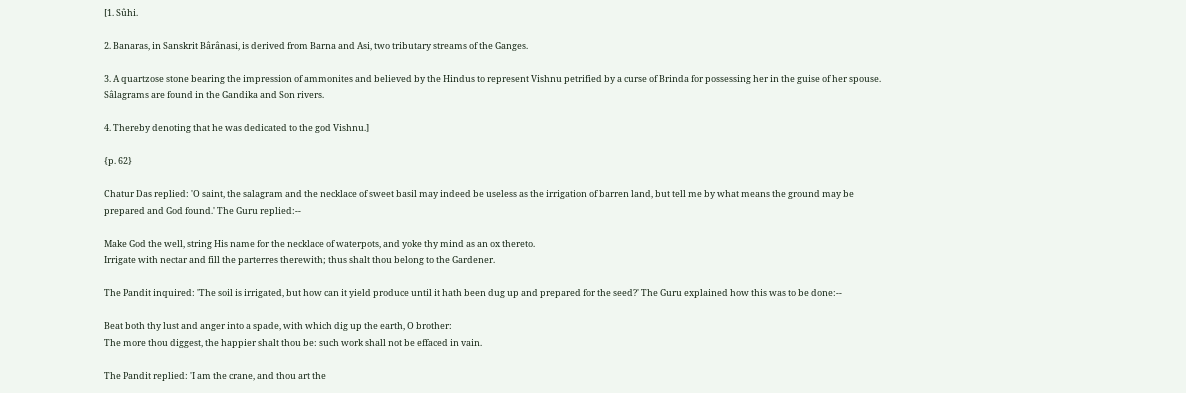[1. Sûhi.

2. Banaras, in Sanskrit Bârânasi, is derived from Barna and Asi, two tributary streams of the Ganges.

3. A quartzose stone bearing the impression of ammonites and believed by the Hindus to represent Vishnu petrified by a curse of Brinda for possessing her in the guise of her spouse. Sâlagrams are found in the Gandika and Son rivers.

4. Thereby denoting that he was dedicated to the god Vishnu.]

{p. 62}

Chatur Das replied: 'O saint, the salagram and the necklace of sweet basil may indeed be useless as the irrigation of barren land, but tell me by what means the ground may be prepared and God found.' The Guru replied:--

Make God the well, string His name for the necklace of waterpots, and yoke thy mind as an ox thereto.
Irrigate with nectar and fill the parterres therewith; thus shalt thou belong to the Gardener.

The Pandit inquired: 'The soil is irrigated, but how can it yield produce until it hath been dug up and prepared for the seed?' The Guru explained how this was to be done:--

Beat both thy lust and anger into a spade, with which dig up the earth, O brother:
The more thou diggest, the happier shalt thou be: such work shall not be effaced in vain.

The Pandit replied: 'I am the crane, and thou art the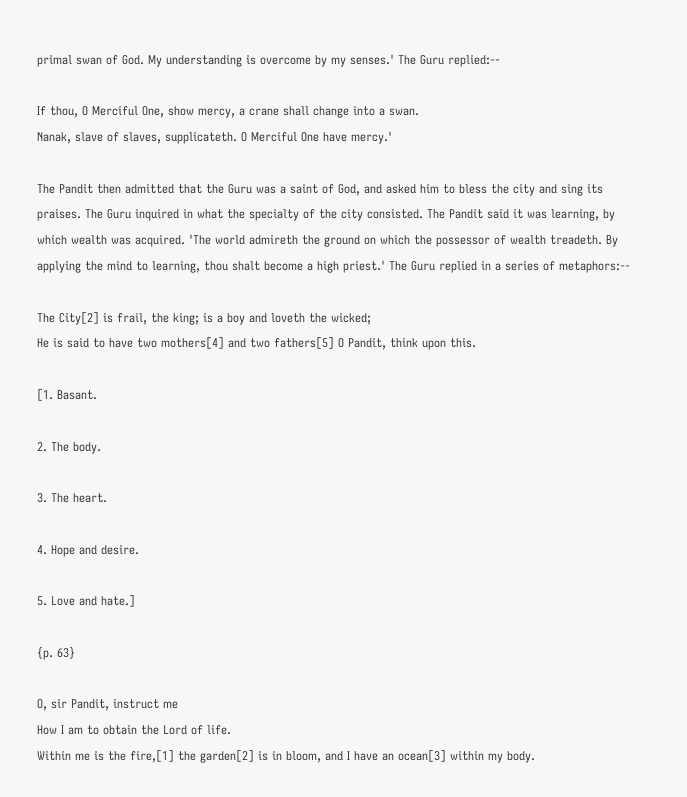primal swan of God. My understanding is overcome by my senses.' The Guru replied:--

If thou, O Merciful One, show mercy, a crane shall change into a swan.
Nanak, slave of slaves, supplicateth. O Merciful One have mercy.'

The Pandit then admitted that the Guru was a saint of God, and asked him to bless the city and sing its praises. The Guru inquired in what the specialty of the city consisted. The Pandit said it was learning, by which wealth was acquired. 'The world admireth the ground on which the possessor of wealth treadeth. By applying the mind to learning, thou shalt become a high priest.' The Guru replied in a series of metaphors:--

The City[2] is frail, the king; is a boy and loveth the wicked;
He is said to have two mothers[4] and two fathers[5] O Pandit, think upon this.

[1. Basant.

2. The body.

3. The heart.

4. Hope and desire.

5. Love and hate.]

{p. 63}

O, sir Pandit, instruct me
How I am to obtain the Lord of life.
Within me is the fire,[1] the garden[2] is in bloom, and I have an ocean[3] within my body.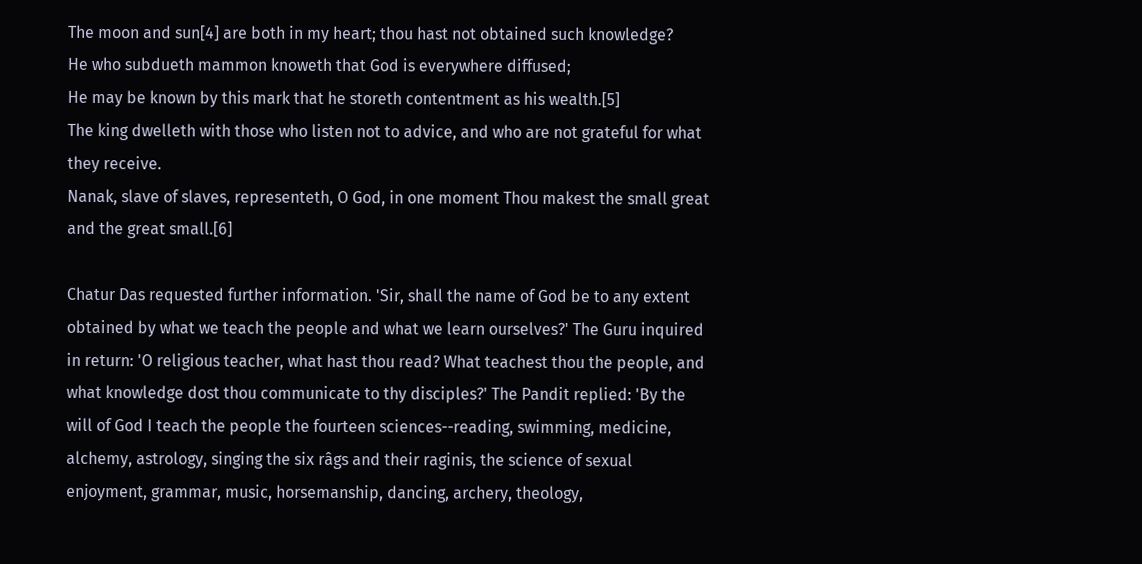The moon and sun[4] are both in my heart; thou hast not obtained such knowledge?
He who subdueth mammon knoweth that God is everywhere diffused;
He may be known by this mark that he storeth contentment as his wealth.[5]
The king dwelleth with those who listen not to advice, and who are not grateful for what they receive.
Nanak, slave of slaves, representeth, O God, in one moment Thou makest the small great and the great small.[6]

Chatur Das requested further information. 'Sir, shall the name of God be to any extent obtained by what we teach the people and what we learn ourselves?' The Guru inquired in return: 'O religious teacher, what hast thou read? What teachest thou the people, and what knowledge dost thou communicate to thy disciples?' The Pandit replied: 'By the will of God I teach the people the fourteen sciences--reading, swimming, medicine, alchemy, astrology, singing the six râgs and their raginis, the science of sexual enjoyment, grammar, music, horsemanship, dancing, archery, theology,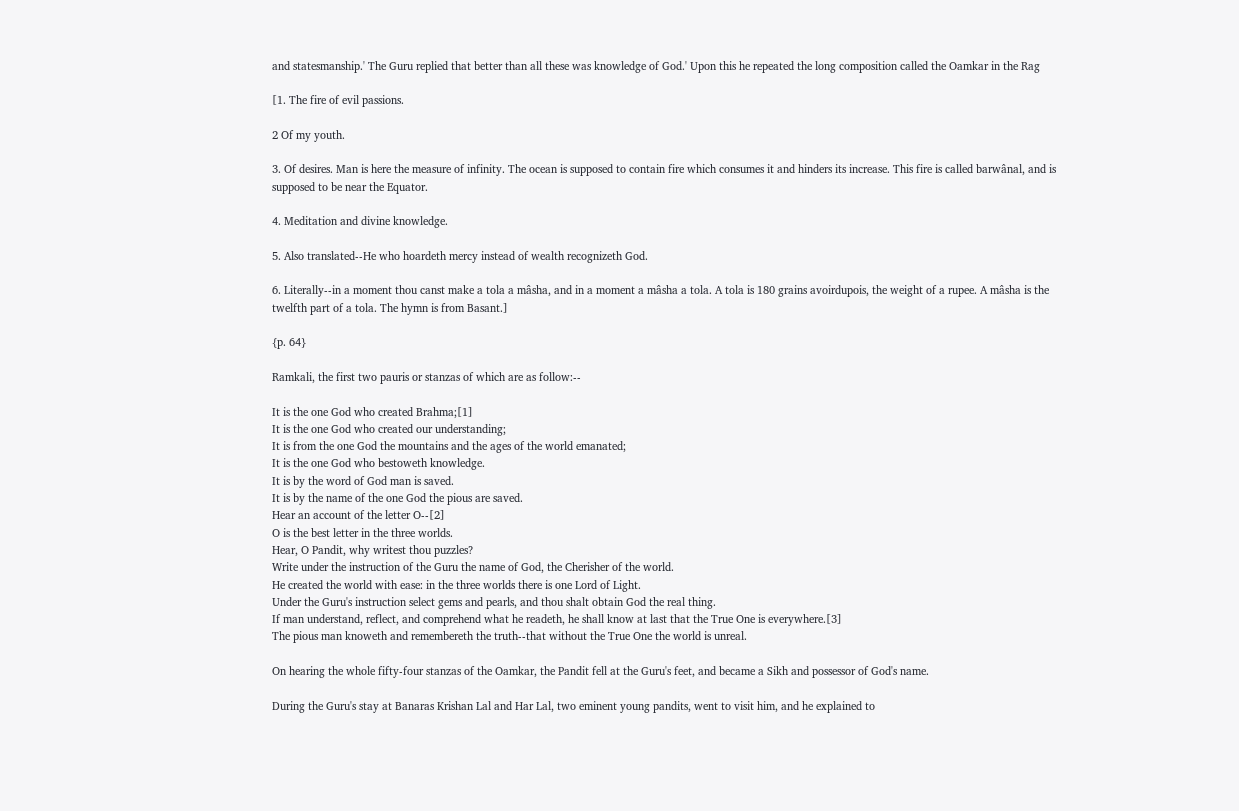and statesmanship.' The Guru replied that better than all these was knowledge of God.' Upon this he repeated the long composition called the Oamkar in the Rag

[1. The fire of evil passions.

2 Of my youth.

3. Of desires. Man is here the measure of infinity. The ocean is supposed to contain fire which consumes it and hinders its increase. This fire is called barwânal, and is supposed to be near the Equator.

4. Meditation and divine knowledge.

5. Also translated--He who hoardeth mercy instead of wealth recognizeth God.

6. Literally--in a moment thou canst make a tola a mâsha, and in a moment a mâsha a tola. A tola is 180 grains avoirdupois, the weight of a rupee. A mâsha is the twelfth part of a tola. The hymn is from Basant.]

{p. 64}

Ramkali, the first two pauris or stanzas of which are as follow:--

It is the one God who created Brahma;[1]
It is the one God who created our understanding;
It is from the one God the mountains and the ages of the world emanated;
It is the one God who bestoweth knowledge.
It is by the word of God man is saved.
It is by the name of the one God the pious are saved.
Hear an account of the letter O--[2]
O is the best letter in the three worlds.
Hear, O Pandit, why writest thou puzzles?
Write under the instruction of the Guru the name of God, the Cherisher of the world.
He created the world with ease: in the three worlds there is one Lord of Light.
Under the Guru's instruction select gems and pearls, and thou shalt obtain God the real thing.
If man understand, reflect, and comprehend what he readeth, he shall know at last that the True One is everywhere.[3]
The pious man knoweth and remembereth the truth--that without the True One the world is unreal.

On hearing the whole fifty-four stanzas of the Oamkar, the Pandit fell at the Guru's feet, and became a Sikh and possessor of God's name.

During the Guru's stay at Banaras Krishan Lal and Har Lal, two eminent young pandits, went to visit him, and he explained to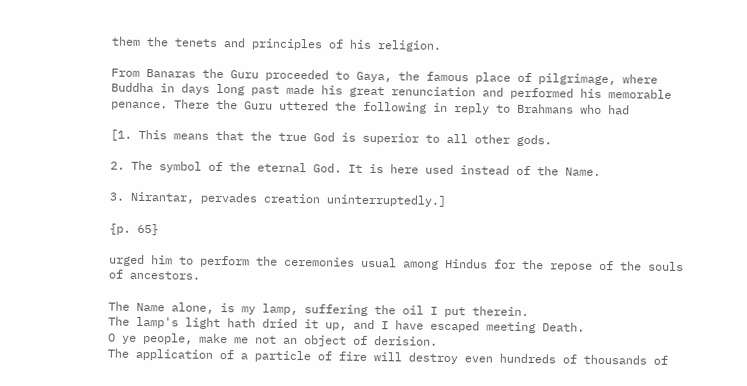them the tenets and principles of his religion.

From Banaras the Guru proceeded to Gaya, the famous place of pilgrimage, where Buddha in days long past made his great renunciation and performed his memorable penance. There the Guru uttered the following in reply to Brahmans who had

[1. This means that the true God is superior to all other gods.

2. The symbol of the eternal God. It is here used instead of the Name.

3. Nirantar, pervades creation uninterruptedly.]

{p. 65}

urged him to perform the ceremonies usual among Hindus for the repose of the souls of ancestors.

The Name alone, is my lamp, suffering the oil I put therein.
The lamp's light hath dried it up, and I have escaped meeting Death.
O ye people, make me not an object of derision.
The application of a particle of fire will destroy even hundreds of thousands of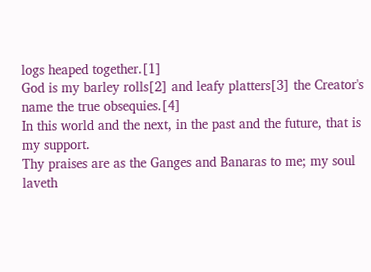logs heaped together.[1]
God is my barley rolls[2] and leafy platters[3] the Creator's name the true obsequies.[4]
In this world and the next, in the past and the future, that is my support.
Thy praises are as the Ganges and Banaras to me; my soul laveth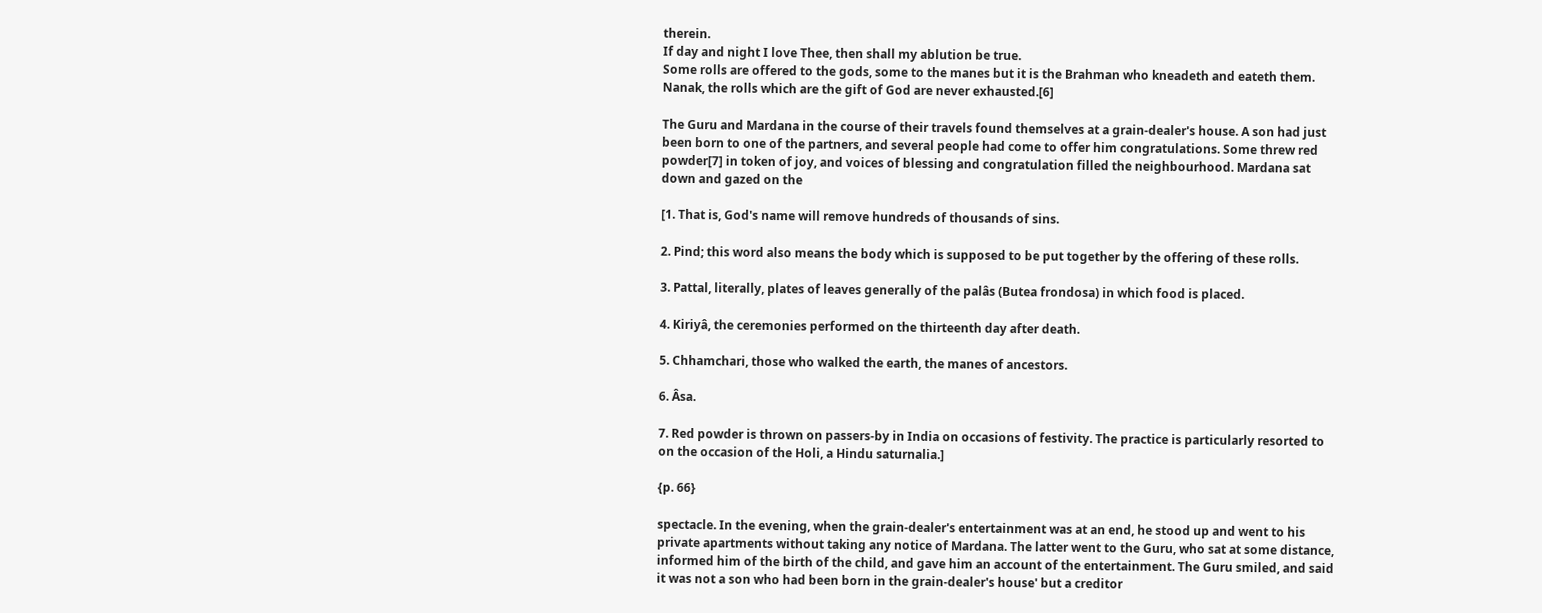therein.
If day and night I love Thee, then shall my ablution be true.
Some rolls are offered to the gods, some to the manes but it is the Brahman who kneadeth and eateth them.
Nanak, the rolls which are the gift of God are never exhausted.[6]

The Guru and Mardana in the course of their travels found themselves at a grain-dealer's house. A son had just been born to one of the partners, and several people had come to offer him congratulations. Some threw red powder[7] in token of joy, and voices of blessing and congratulation filled the neighbourhood. Mardana sat down and gazed on the

[1. That is, God's name will remove hundreds of thousands of sins.

2. Pind; this word also means the body which is supposed to be put together by the offering of these rolls.

3. Pattal, literally, plates of leaves generally of the palâs (Butea frondosa) in which food is placed.

4. Kiriyâ, the ceremonies performed on the thirteenth day after death.

5. Chhamchari, those who walked the earth, the manes of ancestors.

6. Âsa.

7. Red powder is thrown on passers-by in India on occasions of festivity. The practice is particularly resorted to on the occasion of the Holi, a Hindu saturnalia.]

{p. 66}

spectacle. In the evening, when the grain-dealer's entertainment was at an end, he stood up and went to his private apartments without taking any notice of Mardana. The latter went to the Guru, who sat at some distance, informed him of the birth of the child, and gave him an account of the entertainment. The Guru smiled, and said it was not a son who had been born in the grain-dealer's house' but a creditor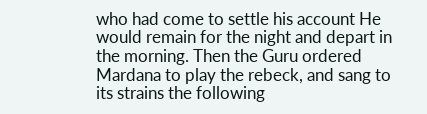who had come to settle his account He would remain for the night and depart in the morning. Then the Guru ordered Mardana to play the rebeck, and sang to its strains the following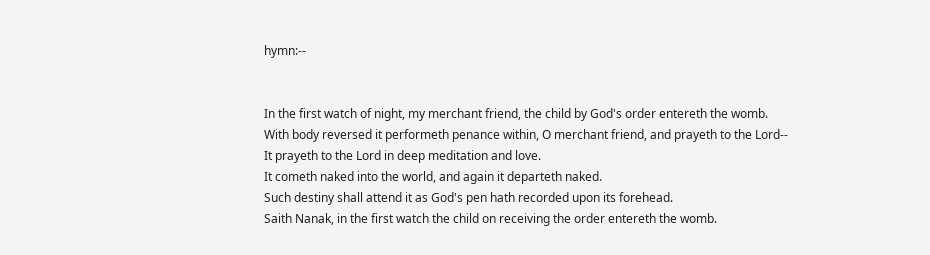hymn:--


In the first watch of night, my merchant friend, the child by God's order entereth the womb.
With body reversed it performeth penance within, O merchant friend, and prayeth to the Lord--
It prayeth to the Lord in deep meditation and love.
It cometh naked into the world, and again it departeth naked.
Such destiny shall attend it as God's pen hath recorded upon its forehead.
Saith Nanak, in the first watch the child on receiving the order entereth the womb.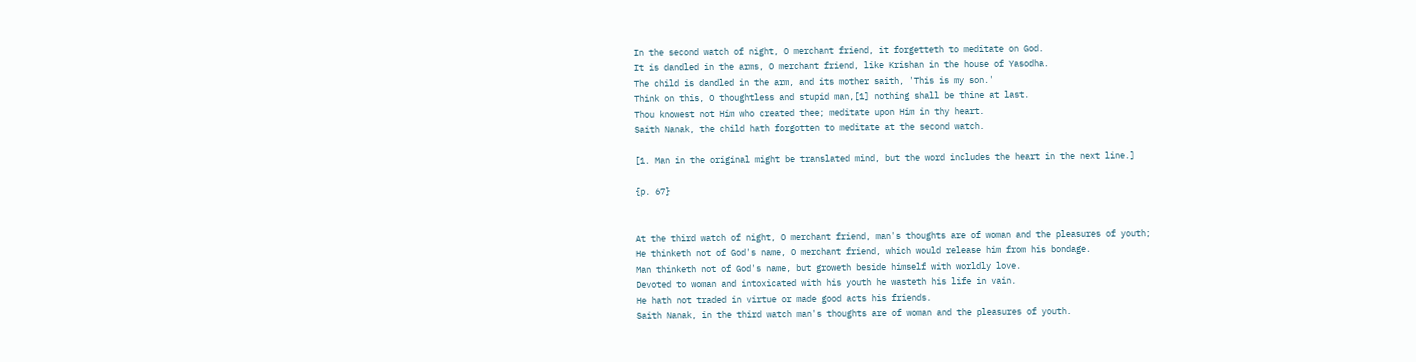In the second watch of night, O merchant friend, it forgetteth to meditate on God.
It is dandled in the arms, O merchant friend, like Krishan in the house of Yasodha.
The child is dandled in the arm, and its mother saith, 'This is my son.'
Think on this, O thoughtless and stupid man,[1] nothing shall be thine at last.
Thou knowest not Him who created thee; meditate upon Him in thy heart.
Saith Nanak, the child hath forgotten to meditate at the second watch.

[1. Man in the original might be translated mind, but the word includes the heart in the next line.]

{p. 67}


At the third watch of night, O merchant friend, man's thoughts are of woman and the pleasures of youth;
He thinketh not of God's name, O merchant friend, which would release him from his bondage.
Man thinketh not of God's name, but groweth beside himself with worldly love.
Devoted to woman and intoxicated with his youth he wasteth his life in vain.
He hath not traded in virtue or made good acts his friends.
Saith Nanak, in the third watch man's thoughts are of woman and the pleasures of youth.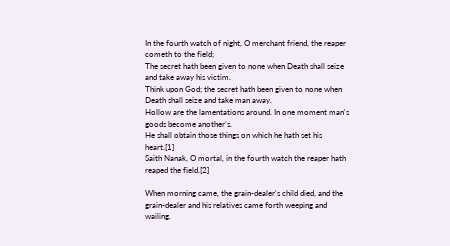In the fourth watch of night, O merchant friend, the reaper cometh to the field;
The secret hath been given to none when Death shall seize and take away his victim.
Think upon God; the secret hath been given to none when Death shall seize and take man away.
Hollow are the lamentations around. In one moment man's goods become another's.
He shall obtain those things on which he hath set his heart.[1]
Saith Nanak, O mortal, in the fourth watch the reaper hath reaped the field.[2]

When morning came, the grain-dealer's child died, and the grain-dealer and his relatives came forth weeping and wailing.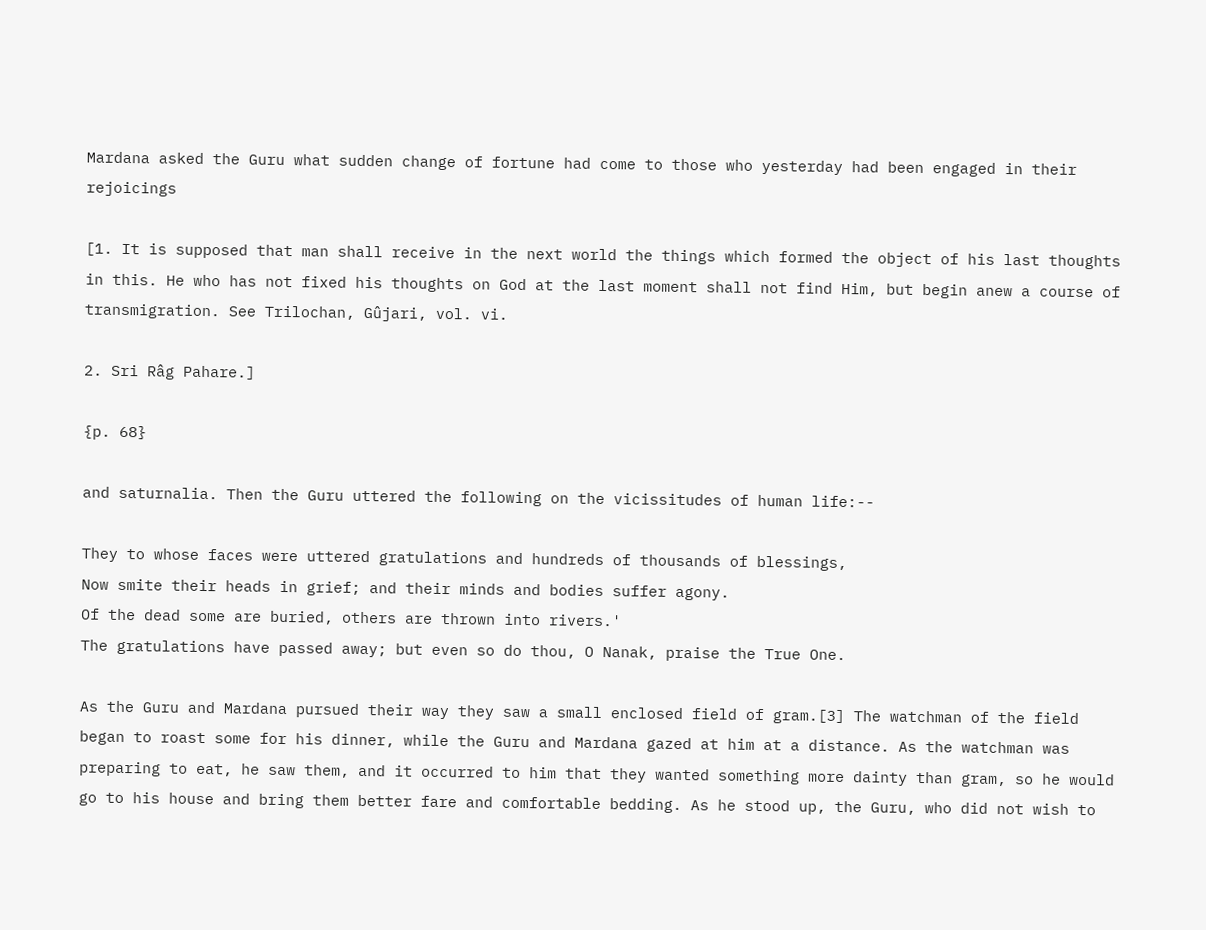Mardana asked the Guru what sudden change of fortune had come to those who yesterday had been engaged in their rejoicings

[1. It is supposed that man shall receive in the next world the things which formed the object of his last thoughts in this. He who has not fixed his thoughts on God at the last moment shall not find Him, but begin anew a course of transmigration. See Trilochan, Gûjari, vol. vi.

2. Sri Râg Pahare.]

{p. 68}

and saturnalia. Then the Guru uttered the following on the vicissitudes of human life:--

They to whose faces were uttered gratulations and hundreds of thousands of blessings,
Now smite their heads in grief; and their minds and bodies suffer agony.
Of the dead some are buried, others are thrown into rivers.'
The gratulations have passed away; but even so do thou, O Nanak, praise the True One.

As the Guru and Mardana pursued their way they saw a small enclosed field of gram.[3] The watchman of the field began to roast some for his dinner, while the Guru and Mardana gazed at him at a distance. As the watchman was preparing to eat, he saw them, and it occurred to him that they wanted something more dainty than gram, so he would go to his house and bring them better fare and comfortable bedding. As he stood up, the Guru, who did not wish to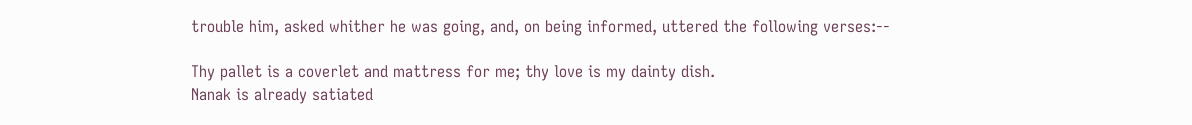trouble him, asked whither he was going, and, on being informed, uttered the following verses:--

Thy pallet is a coverlet and mattress for me; thy love is my dainty dish.
Nanak is already satiated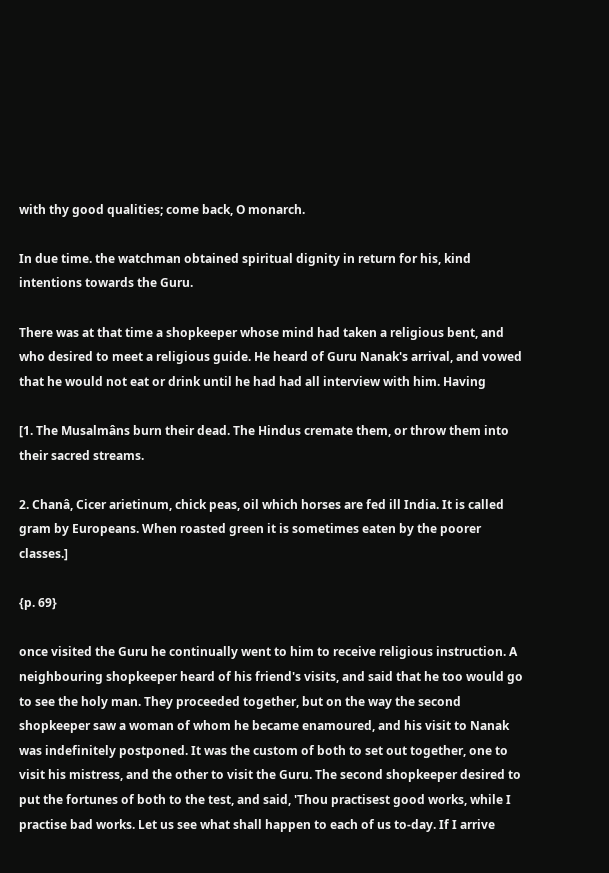with thy good qualities; come back, O monarch.

In due time. the watchman obtained spiritual dignity in return for his, kind intentions towards the Guru.

There was at that time a shopkeeper whose mind had taken a religious bent, and who desired to meet a religious guide. He heard of Guru Nanak's arrival, and vowed that he would not eat or drink until he had had all interview with him. Having

[1. The Musalmâns burn their dead. The Hindus cremate them, or throw them into their sacred streams.

2. Chanâ, Cicer arietinum, chick peas, oil which horses are fed ill India. It is called gram by Europeans. When roasted green it is sometimes eaten by the poorer classes.]

{p. 69}

once visited the Guru he continually went to him to receive religious instruction. A neighbouring shopkeeper heard of his friend's visits, and said that he too would go to see the holy man. They proceeded together, but on the way the second shopkeeper saw a woman of whom he became enamoured, and his visit to Nanak was indefinitely postponed. It was the custom of both to set out together, one to visit his mistress, and the other to visit the Guru. The second shopkeeper desired to put the fortunes of both to the test, and said, 'Thou practisest good works, while I practise bad works. Let us see what shall happen to each of us to-day. If I arrive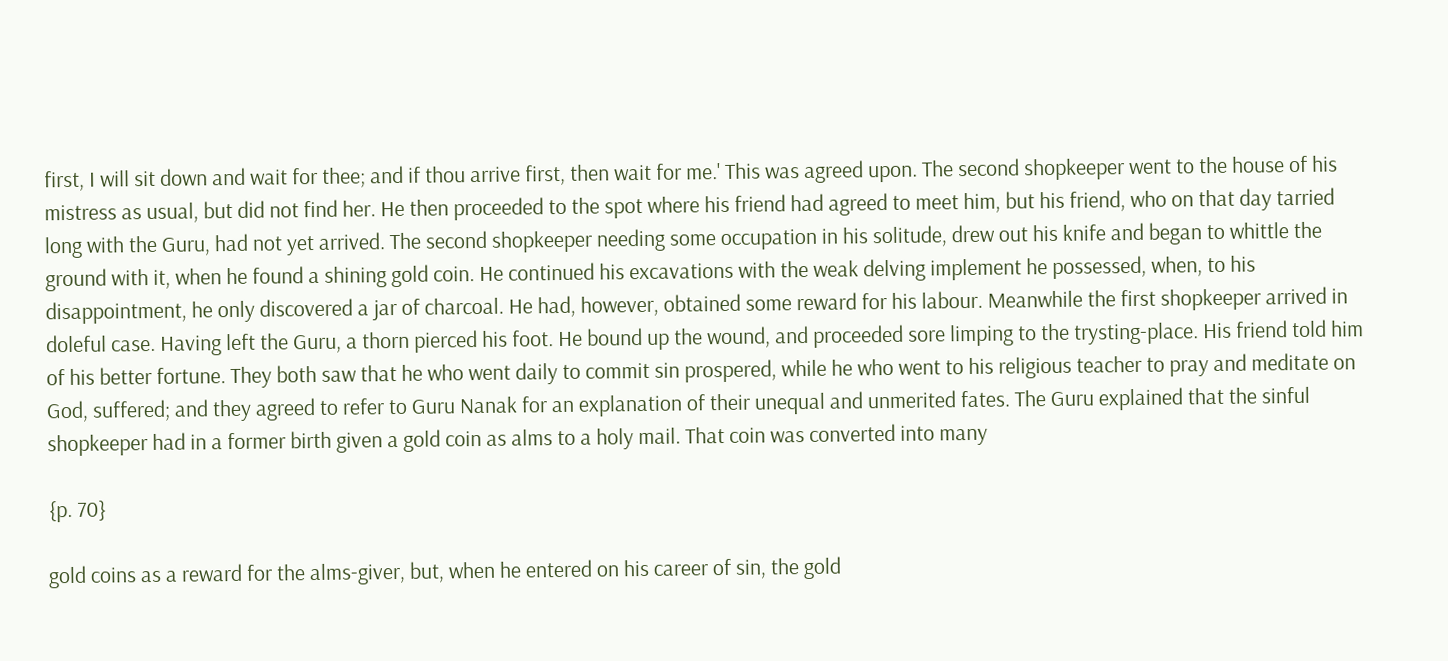first, I will sit down and wait for thee; and if thou arrive first, then wait for me.' This was agreed upon. The second shopkeeper went to the house of his mistress as usual, but did not find her. He then proceeded to the spot where his friend had agreed to meet him, but his friend, who on that day tarried long with the Guru, had not yet arrived. The second shopkeeper needing some occupation in his solitude, drew out his knife and began to whittle the ground with it, when he found a shining gold coin. He continued his excavations with the weak delving implement he possessed, when, to his disappointment, he only discovered a jar of charcoal. He had, however, obtained some reward for his labour. Meanwhile the first shopkeeper arrived in doleful case. Having left the Guru, a thorn pierced his foot. He bound up the wound, and proceeded sore limping to the trysting-place. His friend told him of his better fortune. They both saw that he who went daily to commit sin prospered, while he who went to his religious teacher to pray and meditate on God, suffered; and they agreed to refer to Guru Nanak for an explanation of their unequal and unmerited fates. The Guru explained that the sinful shopkeeper had in a former birth given a gold coin as alms to a holy mail. That coin was converted into many

{p. 70}

gold coins as a reward for the alms-giver, but, when he entered on his career of sin, the gold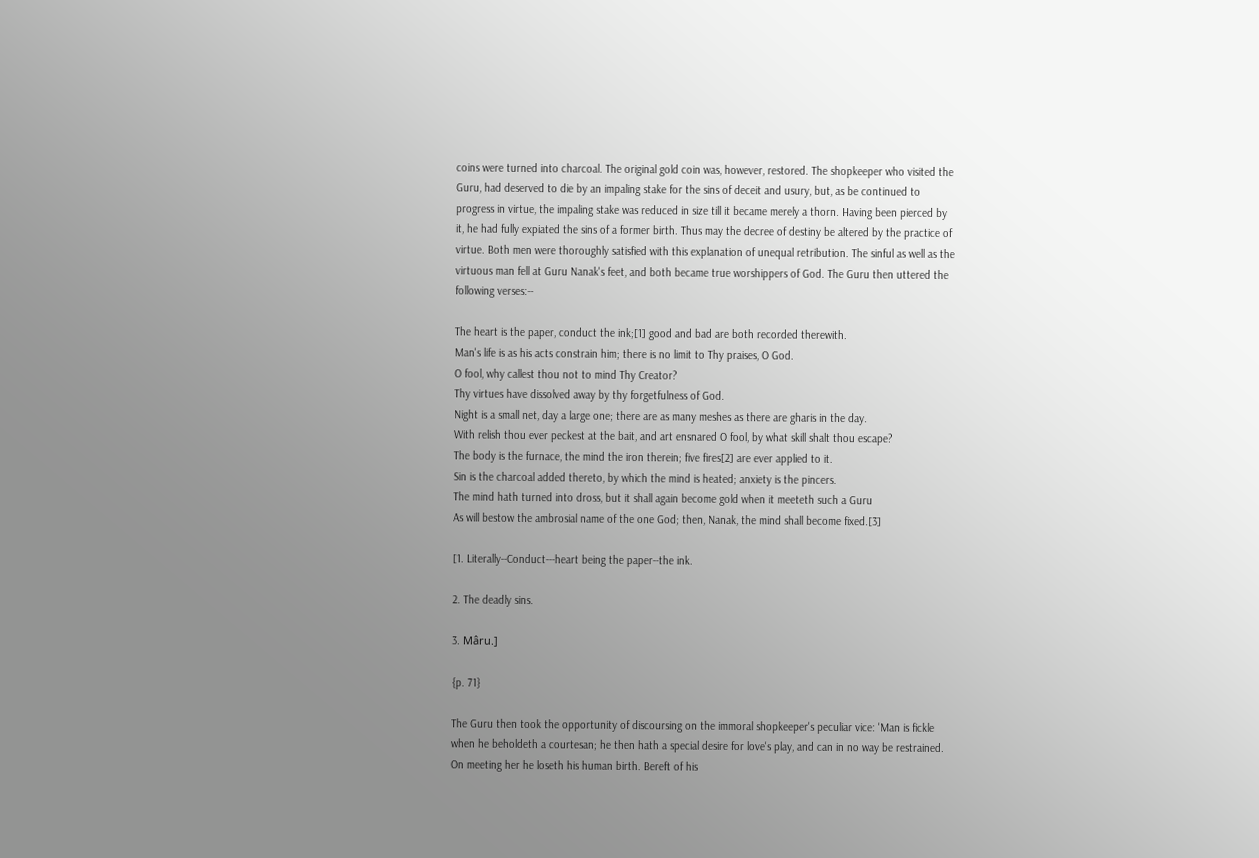coins were turned into charcoal. The original gold coin was, however, restored. The shopkeeper who visited the Guru, had deserved to die by an impaling stake for the sins of deceit and usury, but, as be continued to progress in virtue, the impaling stake was reduced in size till it became merely a thorn. Having been pierced by it, he had fully expiated the sins of a former birth. Thus may the decree of destiny be altered by the practice of virtue. Both men were thoroughly satisfied with this explanation of unequal retribution. The sinful as well as the virtuous man fell at Guru Nanak's feet, and both became true worshippers of God. The Guru then uttered the following verses:--

The heart is the paper, conduct the ink;[1] good and bad are both recorded therewith.
Man's life is as his acts constrain him; there is no limit to Thy praises, O God.
O fool, why callest thou not to mind Thy Creator?
Thy virtues have dissolved away by thy forgetfulness of God.
Night is a small net, day a large one; there are as many meshes as there are gharis in the day.
With relish thou ever peckest at the bait, and art ensnared O fool, by what skill shalt thou escape?
The body is the furnace, the mind the iron therein; five fires[2] are ever applied to it.
Sin is the charcoal added thereto, by which the mind is heated; anxiety is the pincers.
The mind hath turned into dross, but it shall again become gold when it meeteth such a Guru
As will bestow the ambrosial name of the one God; then, Nanak, the mind shall become fixed.[3]

[1. Literally--Conduct---heart being the paper--the ink.

2. The deadly sins.

3. Mâru.]

{p. 71}

The Guru then took the opportunity of discoursing on the immoral shopkeeper's peculiar vice: 'Man is fickle when he beholdeth a courtesan; he then hath a special desire for love's play, and can in no way be restrained. On meeting her he loseth his human birth. Bereft of his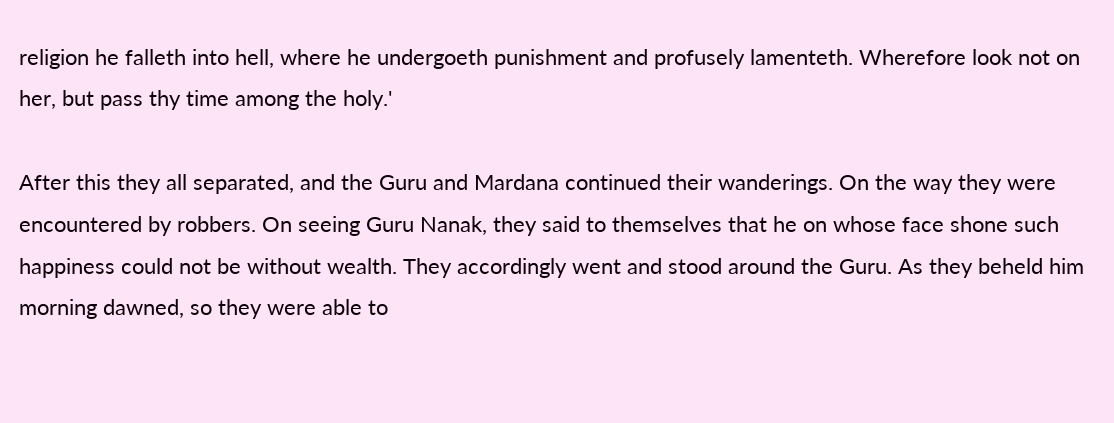religion he falleth into hell, where he undergoeth punishment and profusely lamenteth. Wherefore look not on her, but pass thy time among the holy.'

After this they all separated, and the Guru and Mardana continued their wanderings. On the way they were encountered by robbers. On seeing Guru Nanak, they said to themselves that he on whose face shone such happiness could not be without wealth. They accordingly went and stood around the Guru. As they beheld him morning dawned, so they were able to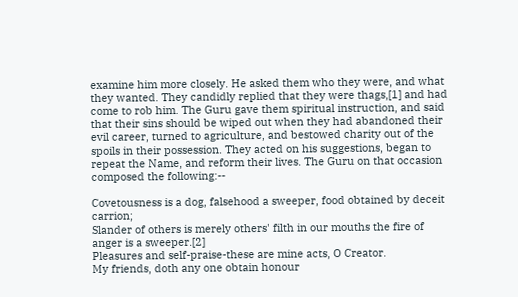examine him more closely. He asked them who they were, and what they wanted. They candidly replied that they were thags,[1] and had come to rob him. The Guru gave them spiritual instruction, and said that their sins should be wiped out when they had abandoned their evil career, turned to agriculture, and bestowed charity out of the spoils in their possession. They acted on his suggestions, began to repeat the Name, and reform their lives. The Guru on that occasion composed the following:--

Covetousness is a dog, falsehood a sweeper, food obtained by deceit carrion;
Slander of others is merely others' filth in our mouths the fire of anger is a sweeper.[2]
Pleasures and self-praise-these are mine acts, O Creator.
My friends, doth any one obtain honour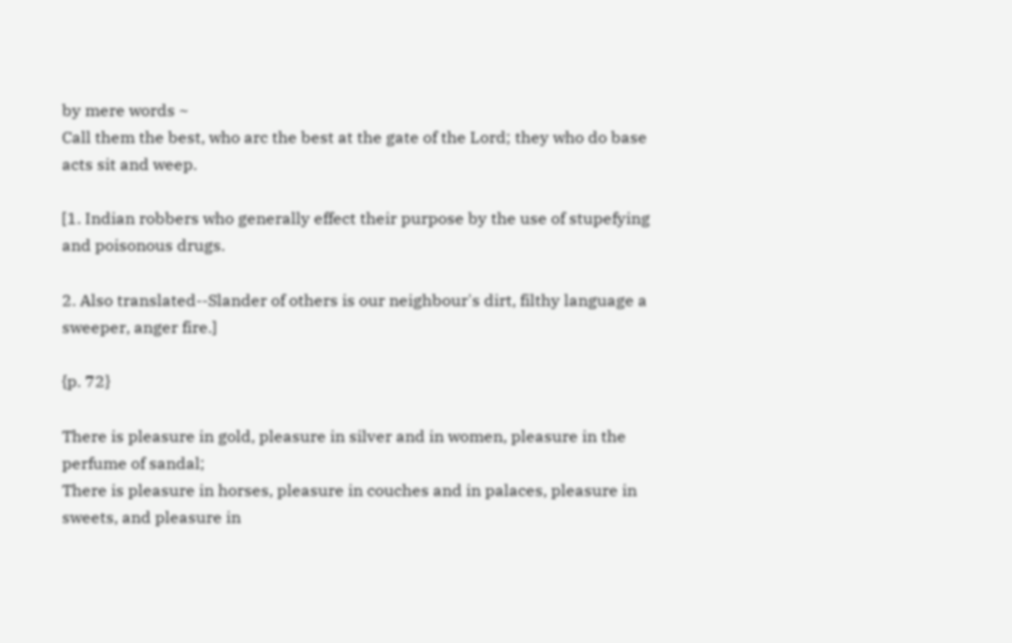by mere words ~
Call them the best, who arc the best at the gate of the Lord; they who do base acts sit and weep.

[1. Indian robbers who generally effect their purpose by the use of stupefying and poisonous drugs.

2. Also translated--Slander of others is our neighbour's dirt, filthy language a sweeper, anger fire.]

{p. 72}

There is pleasure in gold, pleasure in silver and in women, pleasure in the perfume of sandal;
There is pleasure in horses, pleasure in couches and in palaces, pleasure in sweets, and pleasure in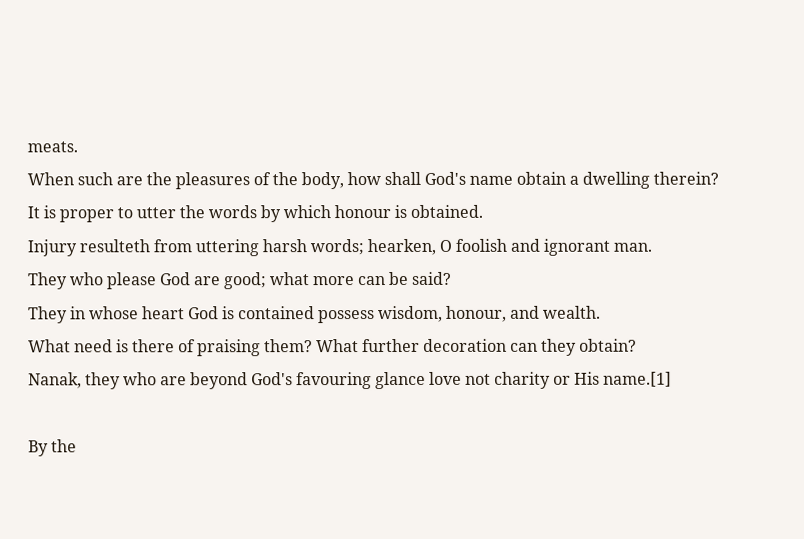meats.
When such are the pleasures of the body, how shall God's name obtain a dwelling therein?
It is proper to utter the words by which honour is obtained.
Injury resulteth from uttering harsh words; hearken, O foolish and ignorant man.
They who please God are good; what more can be said?
They in whose heart God is contained possess wisdom, honour, and wealth.
What need is there of praising them? What further decoration can they obtain?
Nanak, they who are beyond God's favouring glance love not charity or His name.[1]

By the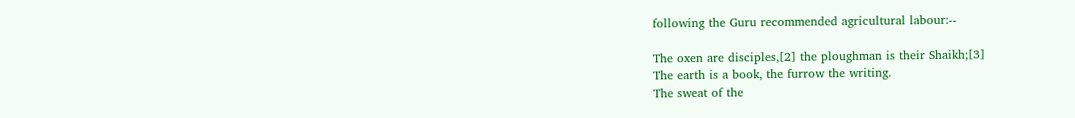following the Guru recommended agricultural labour:--

The oxen are disciples,[2] the ploughman is their Shaikh;[3]
The earth is a book, the furrow the writing.
The sweat of the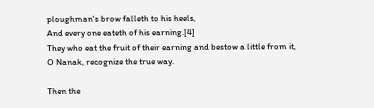ploughman's brow falleth to his heels,
And every one eateth of his earning.[4]
They who eat the fruit of their earning and bestow a little from it,
O Nanak, recognize the true way.

Then the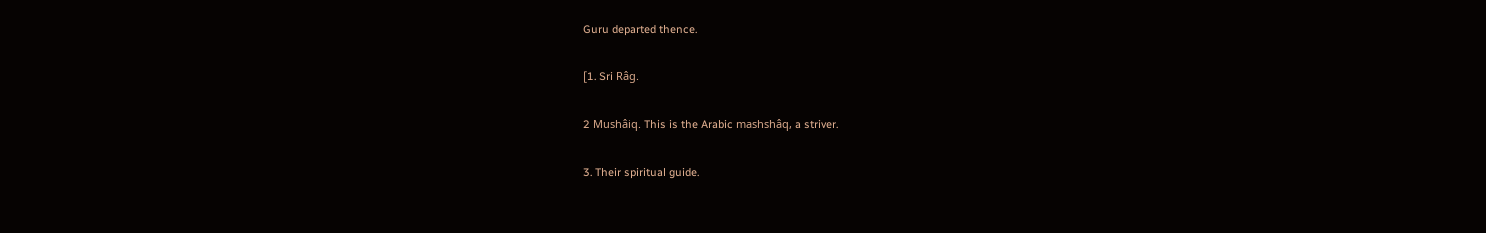Guru departed thence.

[1. Sri Râg.

2 Mushâiq. This is the Arabic mashshâq, a striver.

3. Their spiritual guide.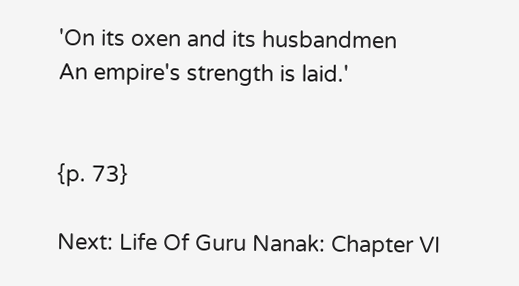'On its oxen and its husbandmen
An empire's strength is laid.'


{p. 73}

Next: Life Of Guru Nanak: Chapter VI